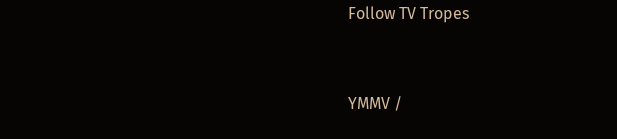Follow TV Tropes


YMMV /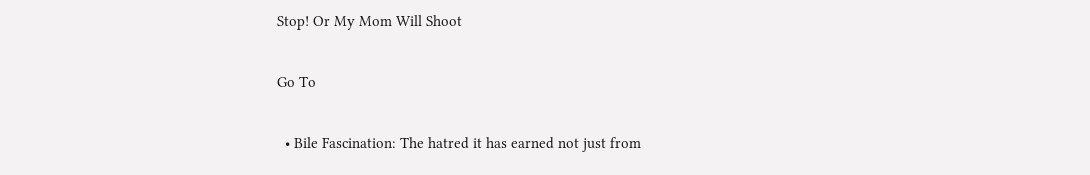Stop! Or My Mom Will Shoot

Go To

  • Bile Fascination: The hatred it has earned not just from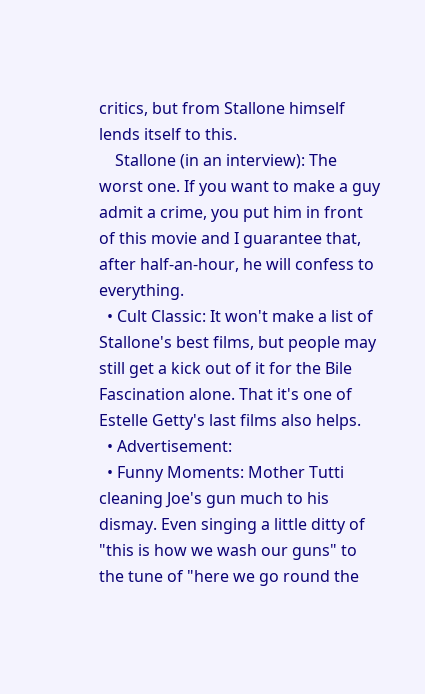critics, but from Stallone himself lends itself to this.
    Stallone (in an interview): The worst one. If you want to make a guy admit a crime, you put him in front of this movie and I guarantee that, after half-an-hour, he will confess to everything.
  • Cult Classic: It won't make a list of Stallone's best films, but people may still get a kick out of it for the Bile Fascination alone. That it's one of Estelle Getty's last films also helps.
  • Advertisement:
  • Funny Moments: Mother Tutti cleaning Joe's gun much to his dismay. Even singing a little ditty of "this is how we wash our guns" to the tune of "here we go round the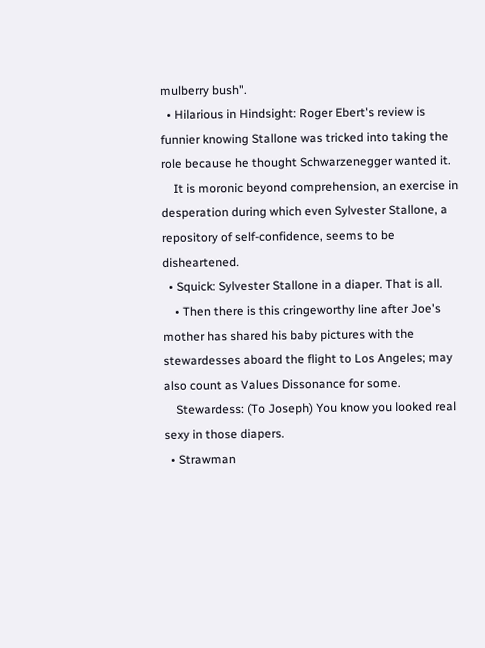mulberry bush".
  • Hilarious in Hindsight: Roger Ebert's review is funnier knowing Stallone was tricked into taking the role because he thought Schwarzenegger wanted it.
    It is moronic beyond comprehension, an exercise in desperation during which even Sylvester Stallone, a repository of self-confidence, seems to be disheartened.
  • Squick: Sylvester Stallone in a diaper. That is all.
    • Then there is this cringeworthy line after Joe's mother has shared his baby pictures with the stewardesses aboard the flight to Los Angeles; may also count as Values Dissonance for some.
    Stewardess: (To Joseph) You know you looked real sexy in those diapers.
  • Strawman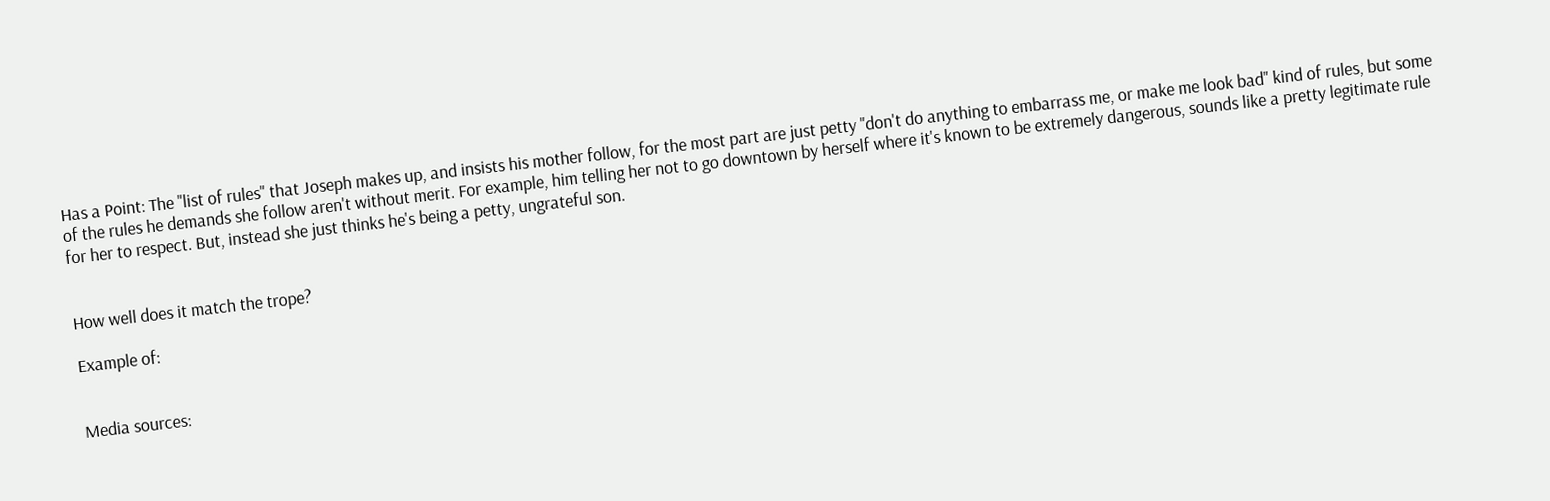Has a Point: The "list of rules" that Joseph makes up, and insists his mother follow, for the most part are just petty "don't do anything to embarrass me, or make me look bad" kind of rules, but some of the rules he demands she follow aren't without merit. For example, him telling her not to go downtown by herself where it's known to be extremely dangerous, sounds like a pretty legitimate rule for her to respect. But, instead she just thinks he's being a petty, ungrateful son.


How well does it match the trope?

Example of:


Media sources: